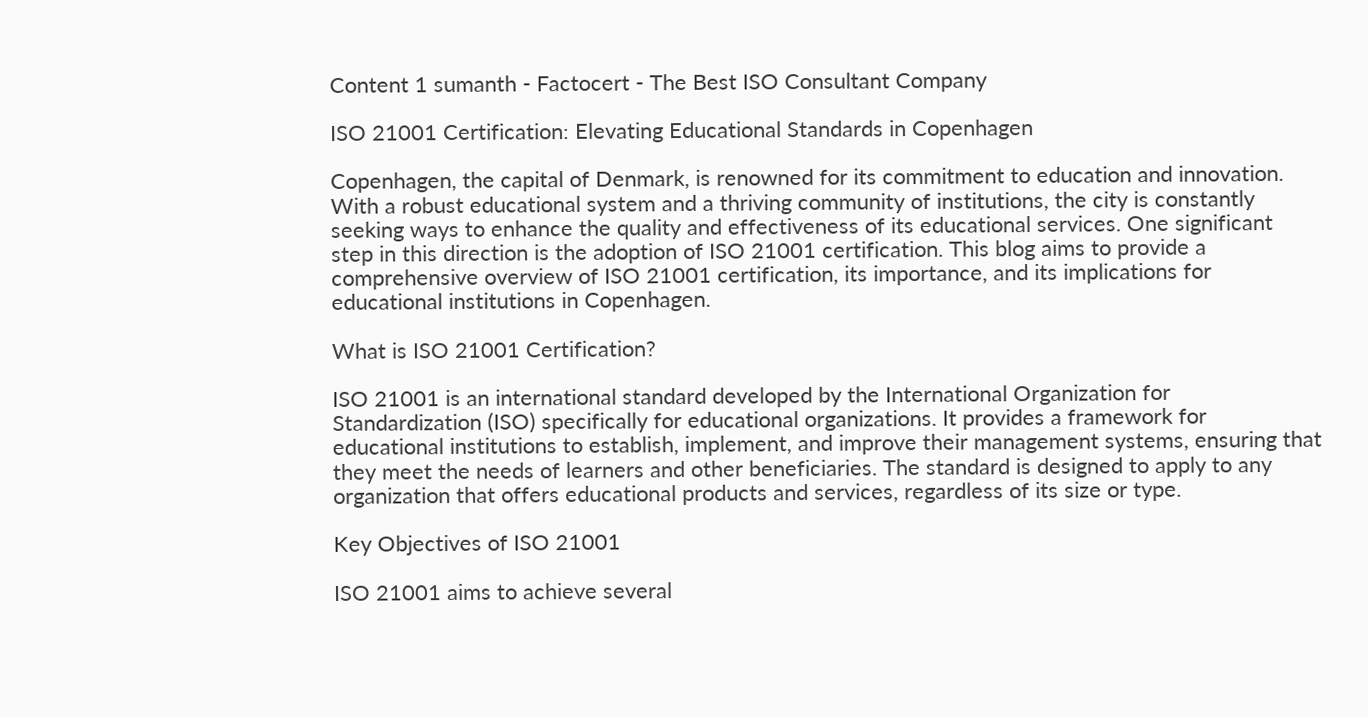Content 1 sumanth - Factocert - The Best ISO Consultant Company

ISO 21001 Certification: Elevating Educational Standards in Copenhagen

Copenhagen, the capital of Denmark, is renowned for its commitment to education and innovation. With a robust educational system and a thriving community of institutions, the city is constantly seeking ways to enhance the quality and effectiveness of its educational services. One significant step in this direction is the adoption of ISO 21001 certification. This blog aims to provide a comprehensive overview of ISO 21001 certification, its importance, and its implications for educational institutions in Copenhagen.

What is ISO 21001 Certification?

ISO 21001 is an international standard developed by the International Organization for Standardization (ISO) specifically for educational organizations. It provides a framework for educational institutions to establish, implement, and improve their management systems, ensuring that they meet the needs of learners and other beneficiaries. The standard is designed to apply to any organization that offers educational products and services, regardless of its size or type.

Key Objectives of ISO 21001

ISO 21001 aims to achieve several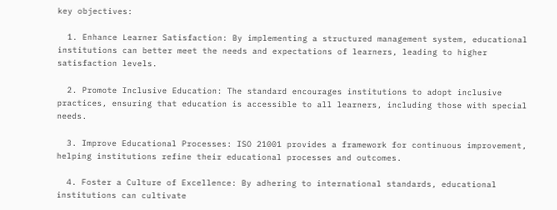key objectives:

  1. Enhance Learner Satisfaction: By implementing a structured management system, educational institutions can better meet the needs and expectations of learners, leading to higher satisfaction levels.

  2. Promote Inclusive Education: The standard encourages institutions to adopt inclusive practices, ensuring that education is accessible to all learners, including those with special needs.

  3. Improve Educational Processes: ISO 21001 provides a framework for continuous improvement, helping institutions refine their educational processes and outcomes.

  4. Foster a Culture of Excellence: By adhering to international standards, educational institutions can cultivate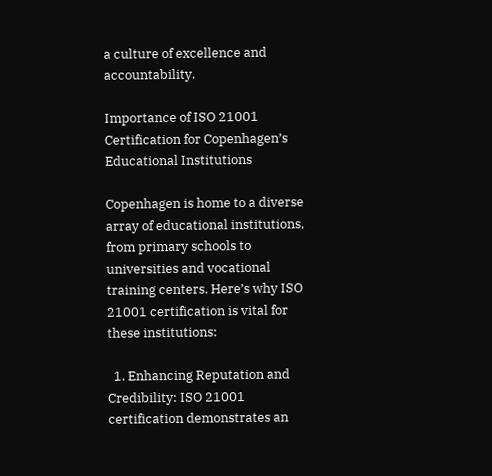a culture of excellence and accountability.

Importance of ISO 21001 Certification for Copenhagen’s Educational Institutions

Copenhagen is home to a diverse array of educational institutions, from primary schools to universities and vocational training centers. Here’s why ISO 21001 certification is vital for these institutions:

  1. Enhancing Reputation and Credibility: ISO 21001 certification demonstrates an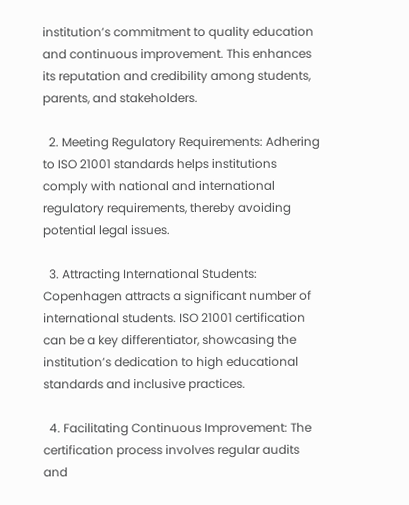institution’s commitment to quality education and continuous improvement. This enhances its reputation and credibility among students, parents, and stakeholders.

  2. Meeting Regulatory Requirements: Adhering to ISO 21001 standards helps institutions comply with national and international regulatory requirements, thereby avoiding potential legal issues.

  3. Attracting International Students: Copenhagen attracts a significant number of international students. ISO 21001 certification can be a key differentiator, showcasing the institution’s dedication to high educational standards and inclusive practices.

  4. Facilitating Continuous Improvement: The certification process involves regular audits and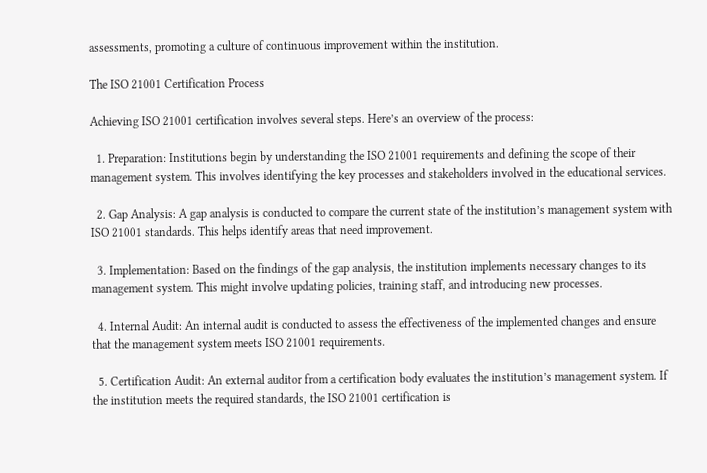assessments, promoting a culture of continuous improvement within the institution.

The ISO 21001 Certification Process

Achieving ISO 21001 certification involves several steps. Here’s an overview of the process:

  1. Preparation: Institutions begin by understanding the ISO 21001 requirements and defining the scope of their management system. This involves identifying the key processes and stakeholders involved in the educational services.

  2. Gap Analysis: A gap analysis is conducted to compare the current state of the institution’s management system with ISO 21001 standards. This helps identify areas that need improvement.

  3. Implementation: Based on the findings of the gap analysis, the institution implements necessary changes to its management system. This might involve updating policies, training staff, and introducing new processes.

  4. Internal Audit: An internal audit is conducted to assess the effectiveness of the implemented changes and ensure that the management system meets ISO 21001 requirements.

  5. Certification Audit: An external auditor from a certification body evaluates the institution’s management system. If the institution meets the required standards, the ISO 21001 certification is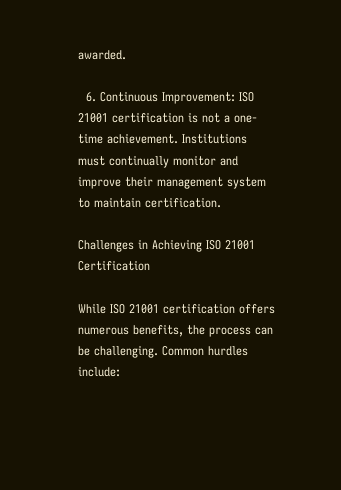awarded.

  6. Continuous Improvement: ISO 21001 certification is not a one-time achievement. Institutions must continually monitor and improve their management system to maintain certification.

Challenges in Achieving ISO 21001 Certification

While ISO 21001 certification offers numerous benefits, the process can be challenging. Common hurdles include: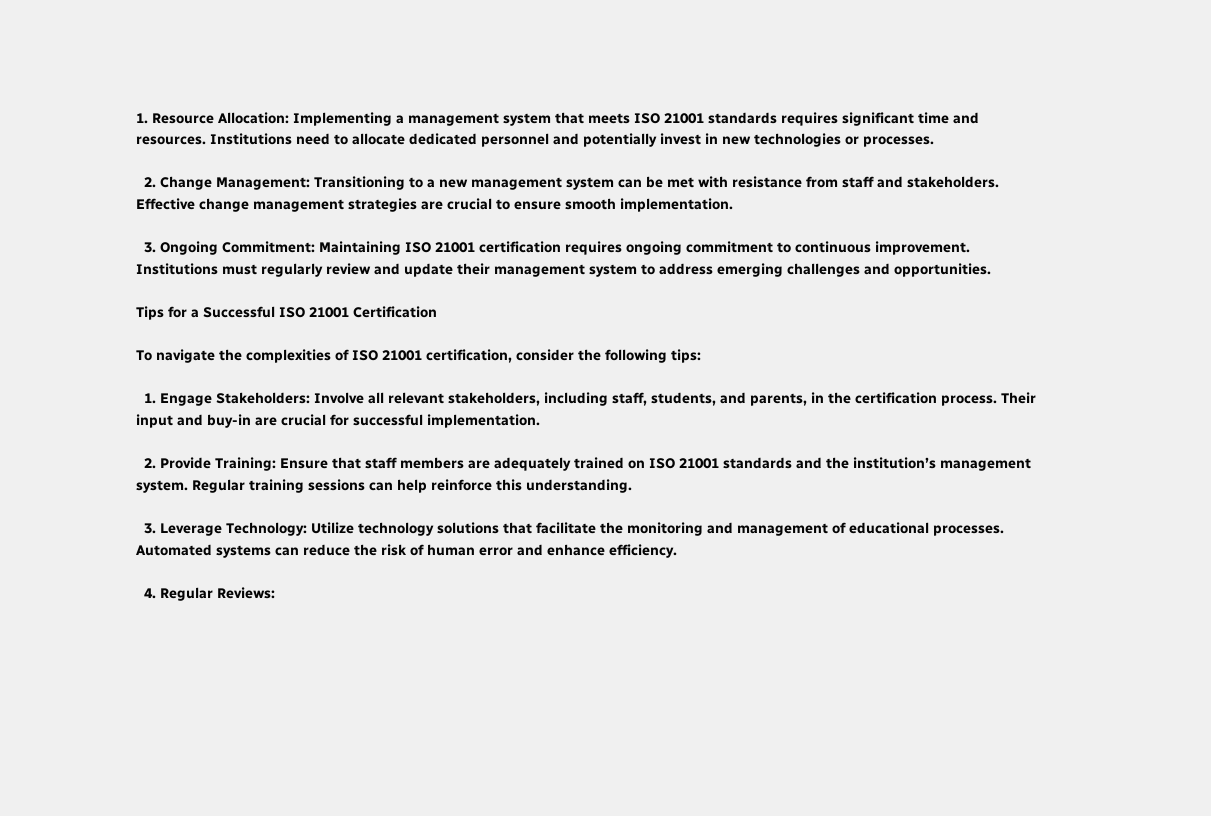1. Resource Allocation: Implementing a management system that meets ISO 21001 standards requires significant time and resources. Institutions need to allocate dedicated personnel and potentially invest in new technologies or processes.

  2. Change Management: Transitioning to a new management system can be met with resistance from staff and stakeholders. Effective change management strategies are crucial to ensure smooth implementation.

  3. Ongoing Commitment: Maintaining ISO 21001 certification requires ongoing commitment to continuous improvement. Institutions must regularly review and update their management system to address emerging challenges and opportunities.

Tips for a Successful ISO 21001 Certification

To navigate the complexities of ISO 21001 certification, consider the following tips:

  1. Engage Stakeholders: Involve all relevant stakeholders, including staff, students, and parents, in the certification process. Their input and buy-in are crucial for successful implementation.

  2. Provide Training: Ensure that staff members are adequately trained on ISO 21001 standards and the institution’s management system. Regular training sessions can help reinforce this understanding.

  3. Leverage Technology: Utilize technology solutions that facilitate the monitoring and management of educational processes. Automated systems can reduce the risk of human error and enhance efficiency.

  4. Regular Reviews: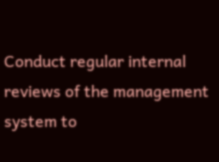Conduct regular internal reviews of the management system to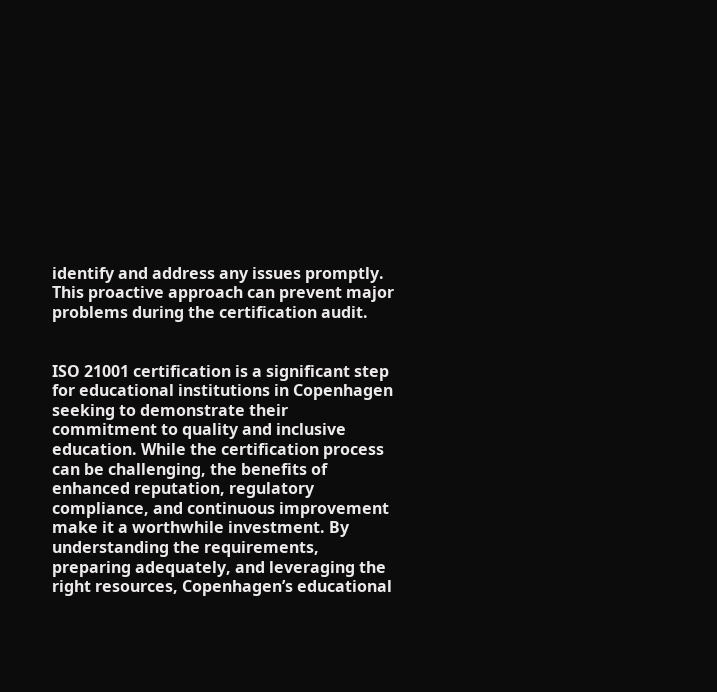identify and address any issues promptly. This proactive approach can prevent major problems during the certification audit.


ISO 21001 certification is a significant step for educational institutions in Copenhagen seeking to demonstrate their commitment to quality and inclusive education. While the certification process can be challenging, the benefits of enhanced reputation, regulatory compliance, and continuous improvement make it a worthwhile investment. By understanding the requirements, preparing adequately, and leveraging the right resources, Copenhagen’s educational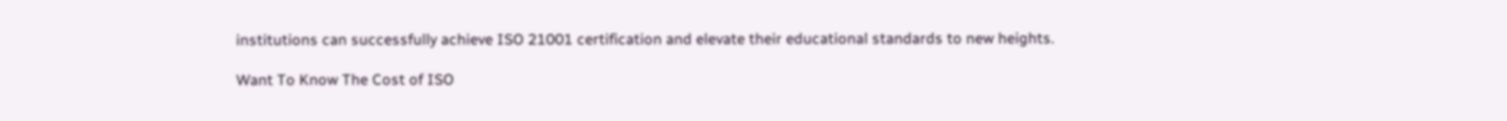institutions can successfully achieve ISO 21001 certification and elevate their educational standards to new heights.

Want To Know The Cost of ISO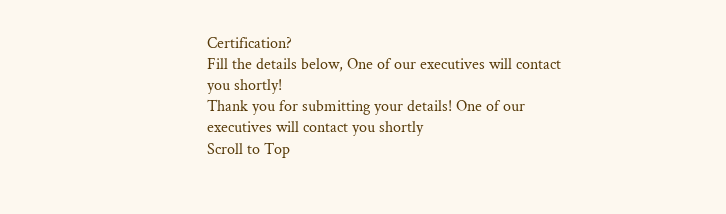Certification?
Fill the details below, One of our executives will contact you shortly!
Thank you for submitting your details! One of our executives will contact you shortly
Scroll to Top